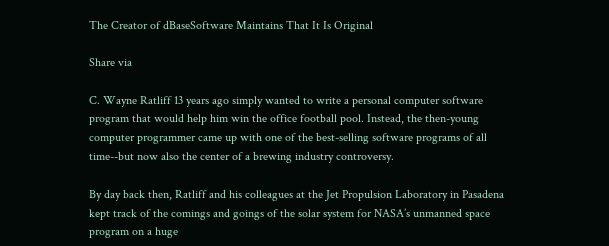The Creator of dBaseSoftware Maintains That It Is Original

Share via

C. Wayne Ratliff 13 years ago simply wanted to write a personal computer software program that would help him win the office football pool. Instead, the then-young computer programmer came up with one of the best-selling software programs of all time--but now also the center of a brewing industry controversy.

By day back then, Ratliff and his colleagues at the Jet Propulsion Laboratory in Pasadena kept track of the comings and goings of the solar system for NASA’s unmanned space program on a huge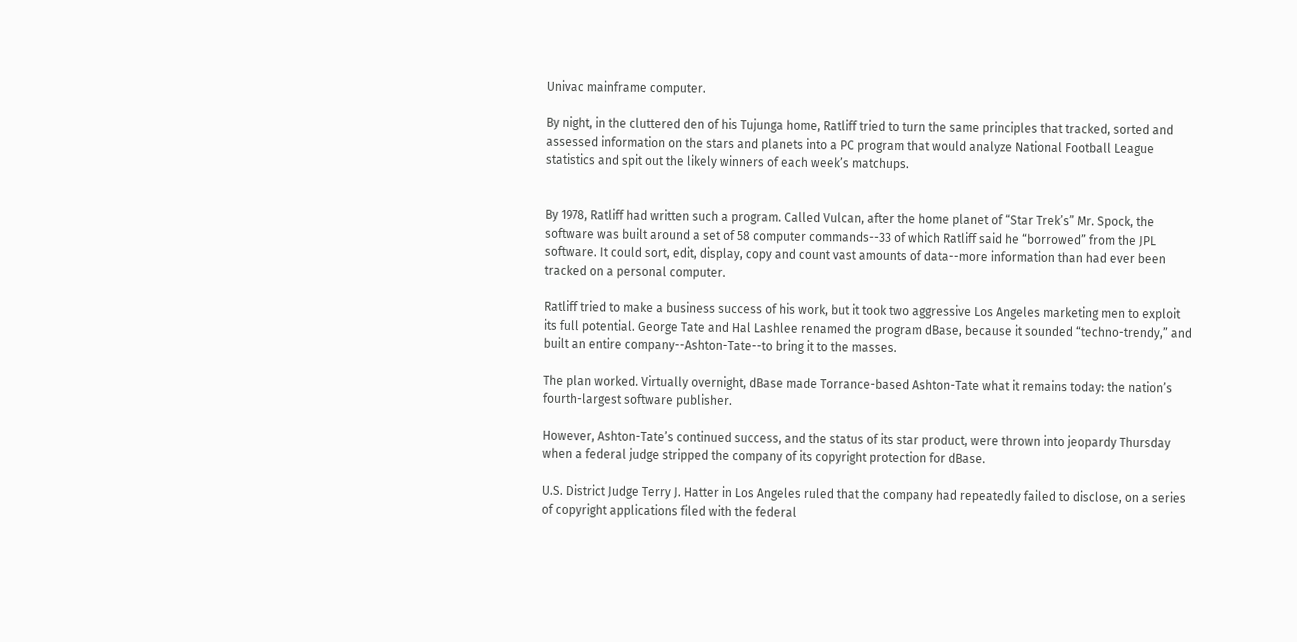Univac mainframe computer.

By night, in the cluttered den of his Tujunga home, Ratliff tried to turn the same principles that tracked, sorted and assessed information on the stars and planets into a PC program that would analyze National Football League statistics and spit out the likely winners of each week’s matchups.


By 1978, Ratliff had written such a program. Called Vulcan, after the home planet of “Star Trek’s” Mr. Spock, the software was built around a set of 58 computer commands--33 of which Ratliff said he “borrowed” from the JPL software. It could sort, edit, display, copy and count vast amounts of data--more information than had ever been tracked on a personal computer.

Ratliff tried to make a business success of his work, but it took two aggressive Los Angeles marketing men to exploit its full potential. George Tate and Hal Lashlee renamed the program dBase, because it sounded “techno-trendy,” and built an entire company--Ashton-Tate--to bring it to the masses.

The plan worked. Virtually overnight, dBase made Torrance-based Ashton-Tate what it remains today: the nation’s fourth-largest software publisher.

However, Ashton-Tate’s continued success, and the status of its star product, were thrown into jeopardy Thursday when a federal judge stripped the company of its copyright protection for dBase.

U.S. District Judge Terry J. Hatter in Los Angeles ruled that the company had repeatedly failed to disclose, on a series of copyright applications filed with the federal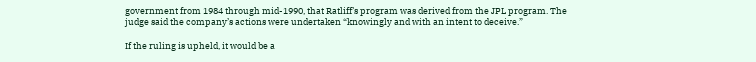government from 1984 through mid-1990, that Ratliff’s program was derived from the JPL program. The judge said the company’s actions were undertaken “knowingly and with an intent to deceive.”

If the ruling is upheld, it would be a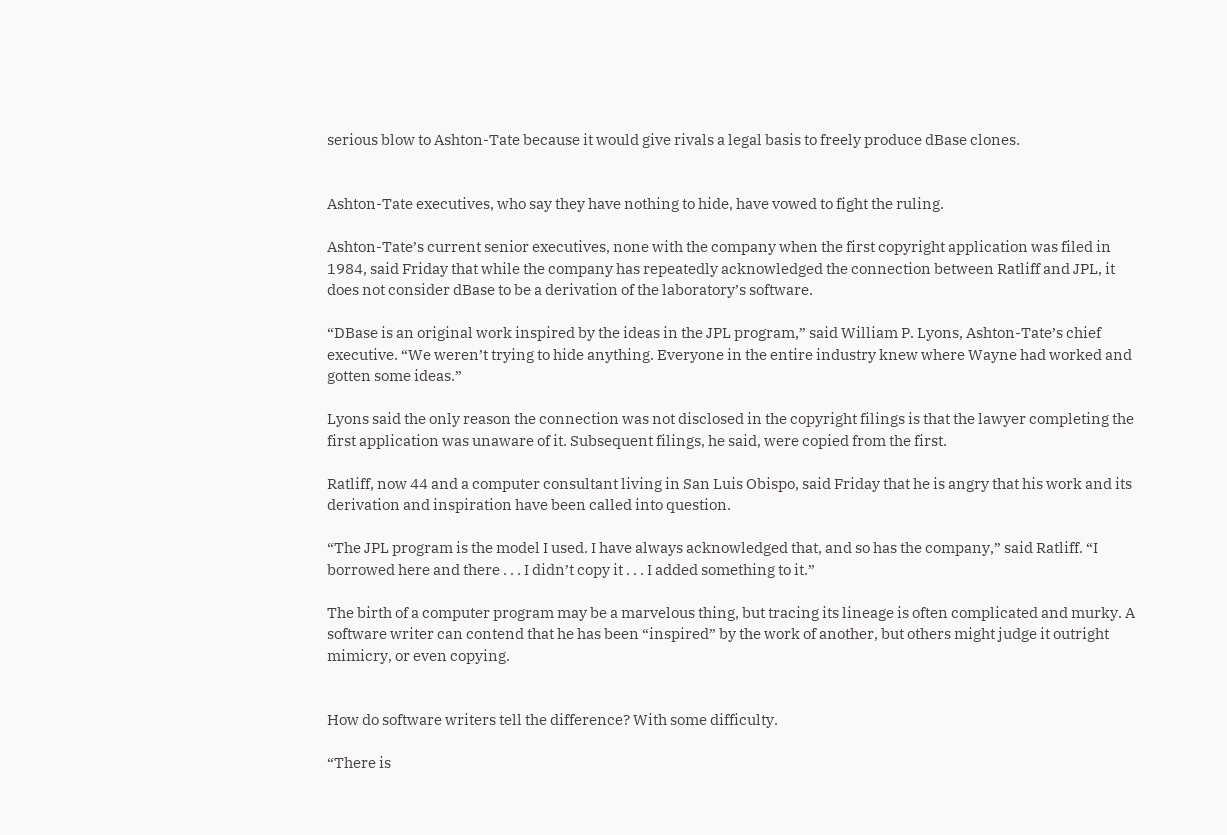serious blow to Ashton-Tate because it would give rivals a legal basis to freely produce dBase clones.


Ashton-Tate executives, who say they have nothing to hide, have vowed to fight the ruling.

Ashton-Tate’s current senior executives, none with the company when the first copyright application was filed in 1984, said Friday that while the company has repeatedly acknowledged the connection between Ratliff and JPL, it does not consider dBase to be a derivation of the laboratory’s software.

“DBase is an original work inspired by the ideas in the JPL program,” said William P. Lyons, Ashton-Tate’s chief executive. “We weren’t trying to hide anything. Everyone in the entire industry knew where Wayne had worked and gotten some ideas.”

Lyons said the only reason the connection was not disclosed in the copyright filings is that the lawyer completing the first application was unaware of it. Subsequent filings, he said, were copied from the first.

Ratliff, now 44 and a computer consultant living in San Luis Obispo, said Friday that he is angry that his work and its derivation and inspiration have been called into question.

“The JPL program is the model I used. I have always acknowledged that, and so has the company,” said Ratliff. “I borrowed here and there . . . I didn’t copy it . . . I added something to it.”

The birth of a computer program may be a marvelous thing, but tracing its lineage is often complicated and murky. A software writer can contend that he has been “inspired” by the work of another, but others might judge it outright mimicry, or even copying.


How do software writers tell the difference? With some difficulty.

“There is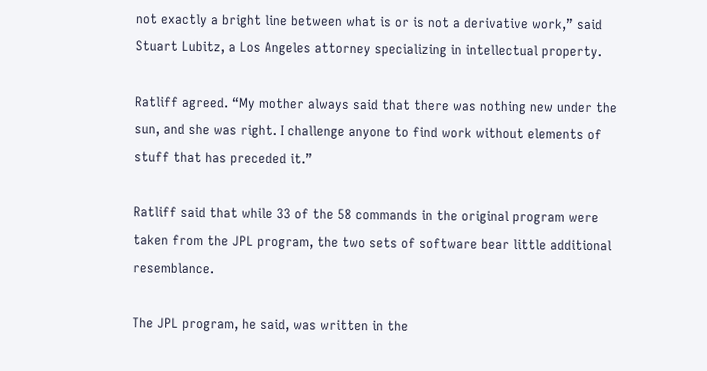not exactly a bright line between what is or is not a derivative work,” said Stuart Lubitz, a Los Angeles attorney specializing in intellectual property.

Ratliff agreed. “My mother always said that there was nothing new under the sun, and she was right. I challenge anyone to find work without elements of stuff that has preceded it.”

Ratliff said that while 33 of the 58 commands in the original program were taken from the JPL program, the two sets of software bear little additional resemblance.

The JPL program, he said, was written in the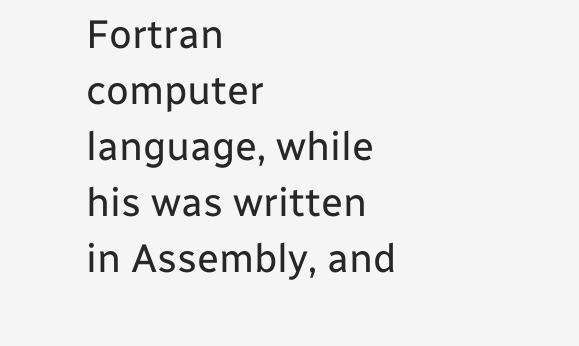Fortran computer language, while his was written in Assembly, and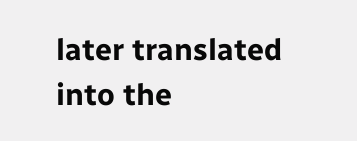later translated into the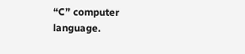“C” computer language.